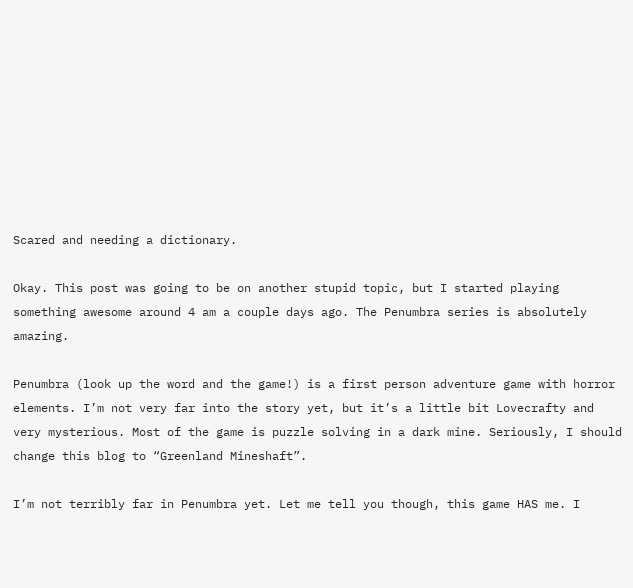Scared and needing a dictionary.

Okay. This post was going to be on another stupid topic, but I started playing something awesome around 4 am a couple days ago. The Penumbra series is absolutely amazing.

Penumbra (look up the word and the game!) is a first person adventure game with horror elements. I’m not very far into the story yet, but it’s a little bit Lovecrafty and very mysterious. Most of the game is puzzle solving in a dark mine. Seriously, I should change this blog to “Greenland Mineshaft”.

I’m not terribly far in Penumbra yet. Let me tell you though, this game HAS me. I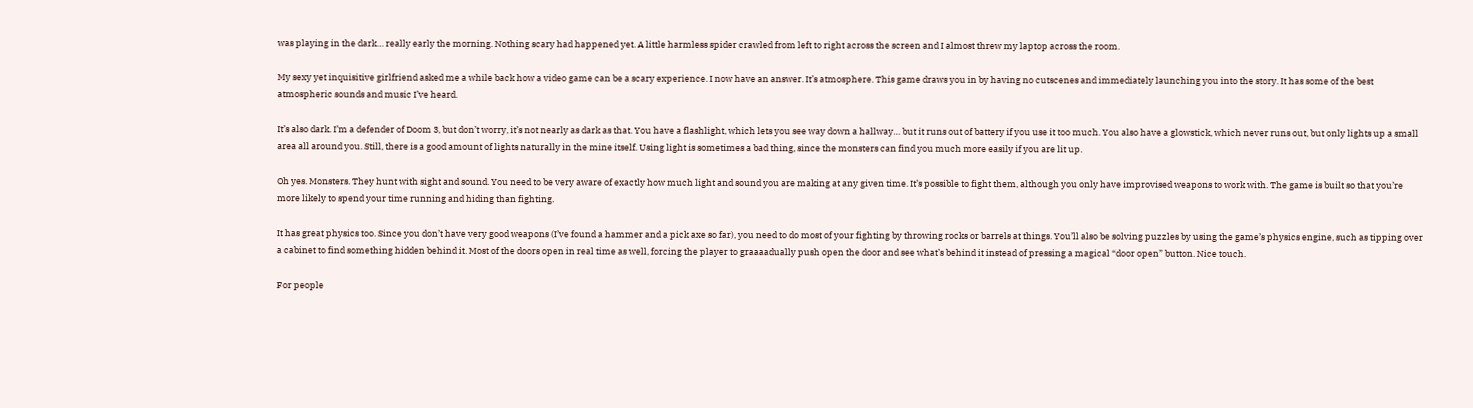was playing in the dark… really early the morning. Nothing scary had happened yet. A little harmless spider crawled from left to right across the screen and I almost threw my laptop across the room.

My sexy yet inquisitive girlfriend asked me a while back how a video game can be a scary experience. I now have an answer. It’s atmosphere. This game draws you in by having no cutscenes and immediately launching you into the story. It has some of the best atmospheric sounds and music I’ve heard.

It’s also dark. I’m a defender of Doom 3, but don’t worry, it’s not nearly as dark as that. You have a flashlight, which lets you see way down a hallway… but it runs out of battery if you use it too much. You also have a glowstick, which never runs out, but only lights up a small area all around you. Still, there is a good amount of lights naturally in the mine itself. Using light is sometimes a bad thing, since the monsters can find you much more easily if you are lit up.

Oh yes. Monsters. They hunt with sight and sound. You need to be very aware of exactly how much light and sound you are making at any given time. It’s possible to fight them, although you only have improvised weapons to work with. The game is built so that you’re more likely to spend your time running and hiding than fighting.

It has great physics too. Since you don’t have very good weapons (I’ve found a hammer and a pick axe so far), you need to do most of your fighting by throwing rocks or barrels at things. You’ll also be solving puzzles by using the game’s physics engine, such as tipping over a cabinet to find something hidden behind it. Most of the doors open in real time as well, forcing the player to graaaadually push open the door and see what’s behind it instead of pressing a magical “door open” button. Nice touch.

For people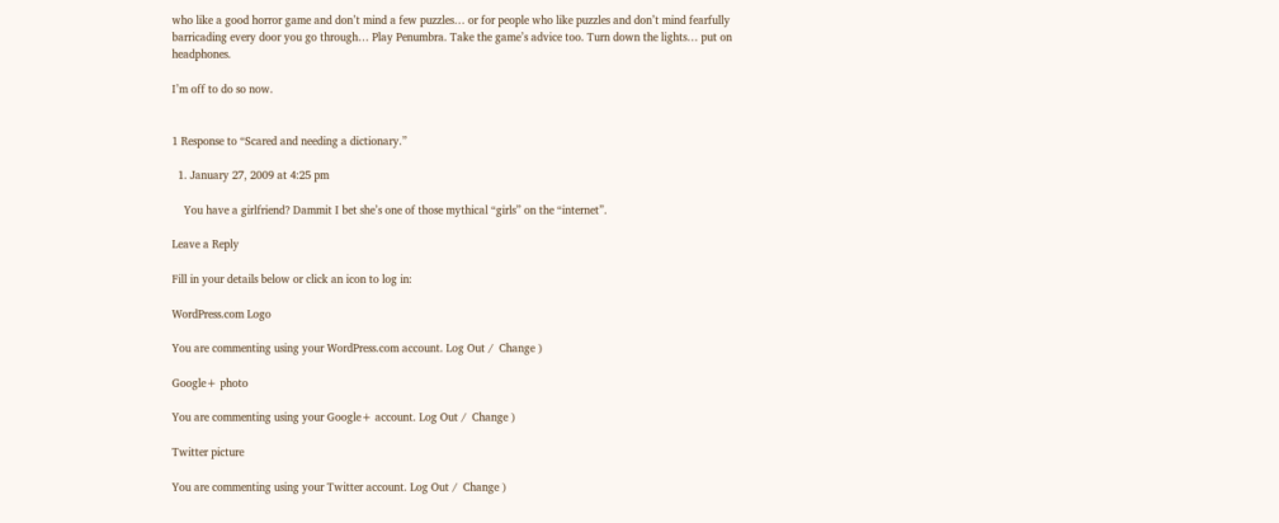who like a good horror game and don’t mind a few puzzles… or for people who like puzzles and don’t mind fearfully barricading every door you go through… Play Penumbra. Take the game’s advice too. Turn down the lights… put on headphones.

I’m off to do so now.


1 Response to “Scared and needing a dictionary.”

  1. January 27, 2009 at 4:25 pm

    You have a girlfriend? Dammit I bet she’s one of those mythical “girls” on the “internet”.

Leave a Reply

Fill in your details below or click an icon to log in:

WordPress.com Logo

You are commenting using your WordPress.com account. Log Out /  Change )

Google+ photo

You are commenting using your Google+ account. Log Out /  Change )

Twitter picture

You are commenting using your Twitter account. Log Out /  Change )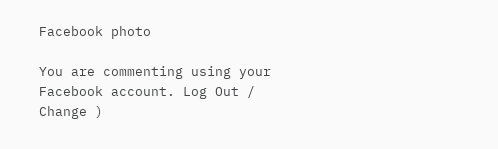Facebook photo

You are commenting using your Facebook account. Log Out /  Change )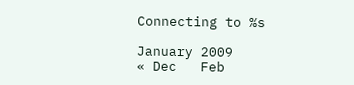Connecting to %s

January 2009
« Dec   Feb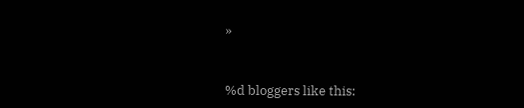»



%d bloggers like this: